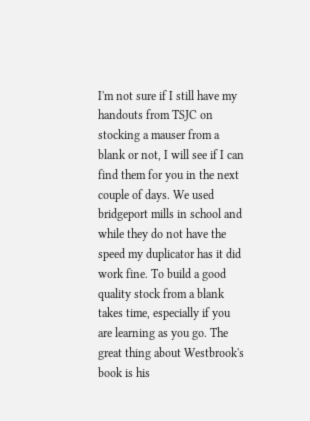I'm not sure if I still have my handouts from TSJC on stocking a mauser from a blank or not, I will see if I can find them for you in the next couple of days. We used bridgeport mills in school and while they do not have the speed my duplicator has it did work fine. To build a good quality stock from a blank takes time, especially if you are learning as you go. The great thing about Westbrook's book is his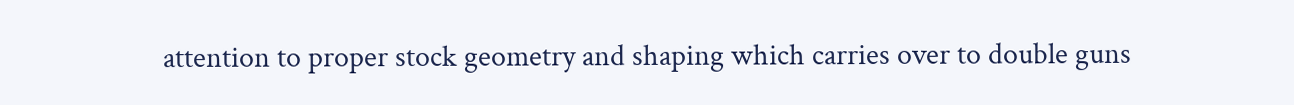attention to proper stock geometry and shaping which carries over to double guns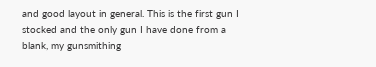and good layout in general. This is the first gun I stocked and the only gun I have done from a blank, my gunsmithing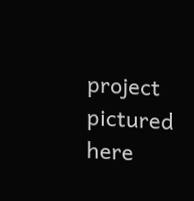project pictured here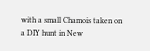with a small Chamois taken on a DIY hunt in New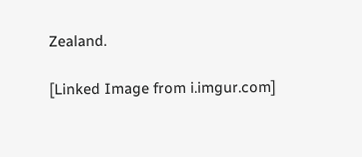Zealand.

[Linked Image from i.imgur.com]